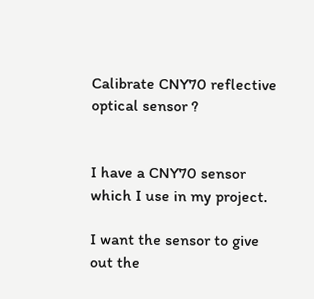Calibrate CNY70 reflective optical sensor ?


I have a CNY70 sensor which I use in my project.

I want the sensor to give out the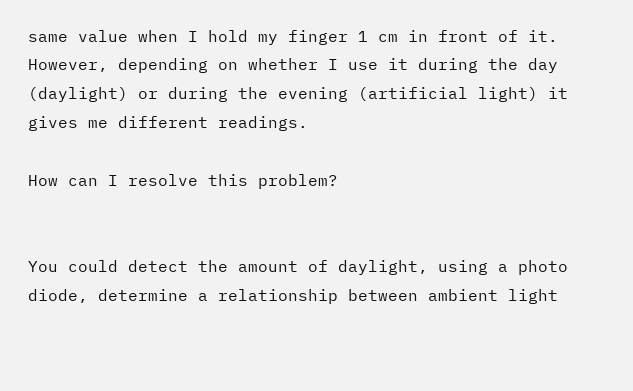same value when I hold my finger 1 cm in front of it. However, depending on whether I use it during the day (daylight) or during the evening (artificial light) it gives me different readings.

How can I resolve this problem?


You could detect the amount of daylight, using a photo diode, determine a relationship between ambient light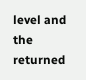level and the returned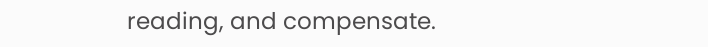reading, and compensate.